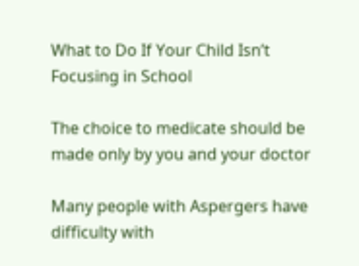What to Do If Your Child Isn’t Focusing in School

The choice to medicate should be made only by you and your doctor

Many people with Aspergers have difficulty with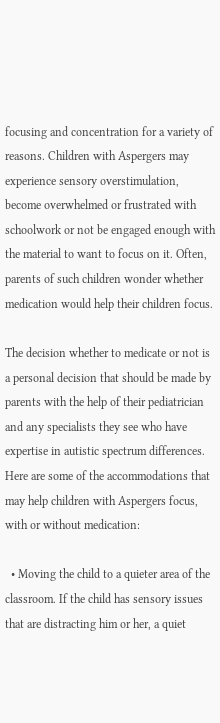focusing and concentration for a variety of reasons. Children with Aspergers may experience sensory overstimulation, become overwhelmed or frustrated with schoolwork or not be engaged enough with the material to want to focus on it. Often, parents of such children wonder whether medication would help their children focus.

The decision whether to medicate or not is a personal decision that should be made by parents with the help of their pediatrician and any specialists they see who have expertise in autistic spectrum differences. Here are some of the accommodations that may help children with Aspergers focus, with or without medication:

  • Moving the child to a quieter area of the classroom. If the child has sensory issues that are distracting him or her, a quiet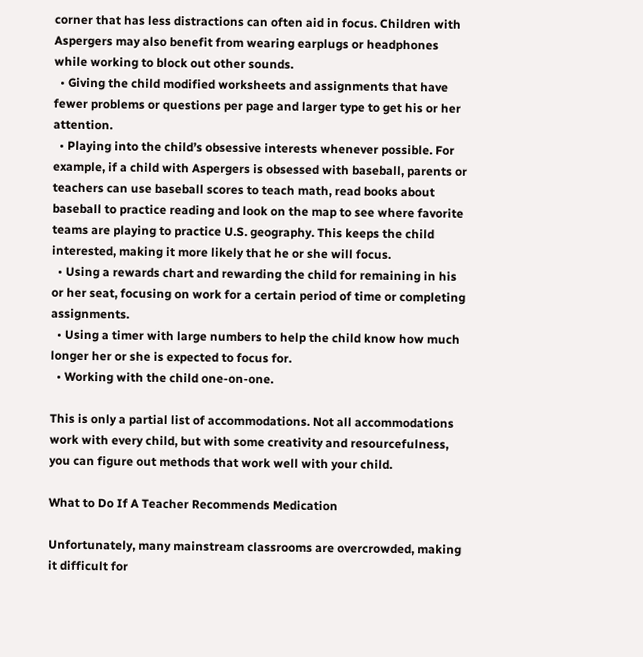corner that has less distractions can often aid in focus. Children with Aspergers may also benefit from wearing earplugs or headphones while working to block out other sounds.
  • Giving the child modified worksheets and assignments that have fewer problems or questions per page and larger type to get his or her attention.
  • Playing into the child’s obsessive interests whenever possible. For example, if a child with Aspergers is obsessed with baseball, parents or teachers can use baseball scores to teach math, read books about baseball to practice reading and look on the map to see where favorite teams are playing to practice U.S. geography. This keeps the child interested, making it more likely that he or she will focus.
  • Using a rewards chart and rewarding the child for remaining in his or her seat, focusing on work for a certain period of time or completing assignments.
  • Using a timer with large numbers to help the child know how much longer her or she is expected to focus for.
  • Working with the child one-on-one.

This is only a partial list of accommodations. Not all accommodations work with every child, but with some creativity and resourcefulness, you can figure out methods that work well with your child.

What to Do If A Teacher Recommends Medication

Unfortunately, many mainstream classrooms are overcrowded, making it difficult for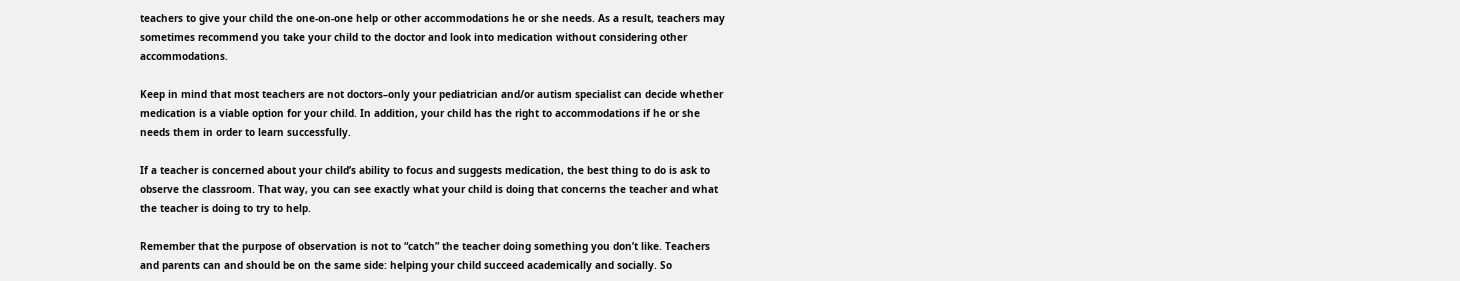teachers to give your child the one-on-one help or other accommodations he or she needs. As a result, teachers may sometimes recommend you take your child to the doctor and look into medication without considering other accommodations.

Keep in mind that most teachers are not doctors–only your pediatrician and/or autism specialist can decide whether medication is a viable option for your child. In addition, your child has the right to accommodations if he or she needs them in order to learn successfully.

If a teacher is concerned about your child’s ability to focus and suggests medication, the best thing to do is ask to observe the classroom. That way, you can see exactly what your child is doing that concerns the teacher and what the teacher is doing to try to help.

Remember that the purpose of observation is not to “catch” the teacher doing something you don’t like. Teachers and parents can and should be on the same side: helping your child succeed academically and socially. So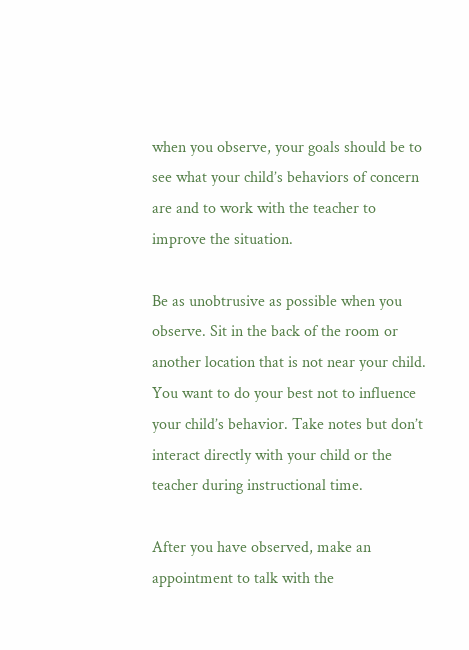when you observe, your goals should be to see what your child’s behaviors of concern are and to work with the teacher to improve the situation.

Be as unobtrusive as possible when you observe. Sit in the back of the room or another location that is not near your child. You want to do your best not to influence your child’s behavior. Take notes but don’t interact directly with your child or the teacher during instructional time.

After you have observed, make an appointment to talk with the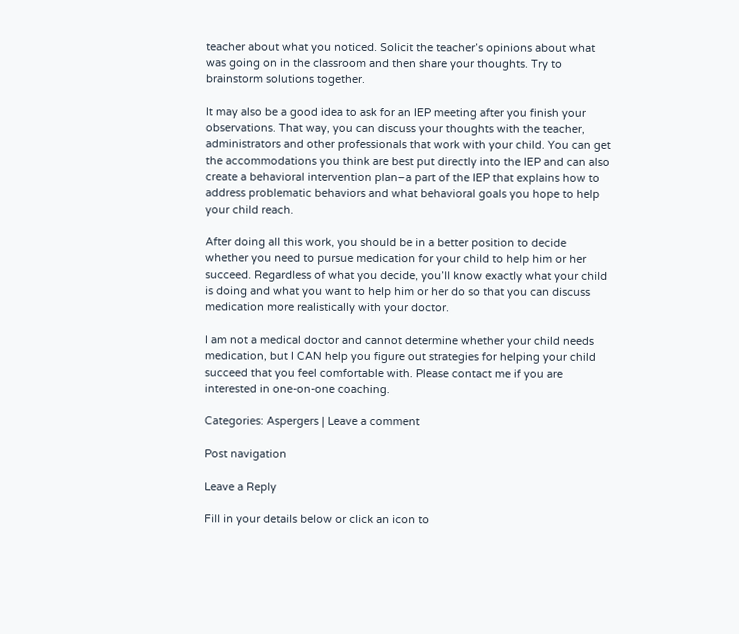teacher about what you noticed. Solicit the teacher’s opinions about what was going on in the classroom and then share your thoughts. Try to brainstorm solutions together.

It may also be a good idea to ask for an IEP meeting after you finish your observations. That way, you can discuss your thoughts with the teacher, administrators and other professionals that work with your child. You can get the accommodations you think are best put directly into the IEP and can also create a behavioral intervention plan–a part of the IEP that explains how to address problematic behaviors and what behavioral goals you hope to help your child reach.

After doing all this work, you should be in a better position to decide whether you need to pursue medication for your child to help him or her succeed. Regardless of what you decide, you’ll know exactly what your child is doing and what you want to help him or her do so that you can discuss medication more realistically with your doctor.

I am not a medical doctor and cannot determine whether your child needs medication, but I CAN help you figure out strategies for helping your child succeed that you feel comfortable with. Please contact me if you are interested in one-on-one coaching.

Categories: Aspergers | Leave a comment

Post navigation

Leave a Reply

Fill in your details below or click an icon to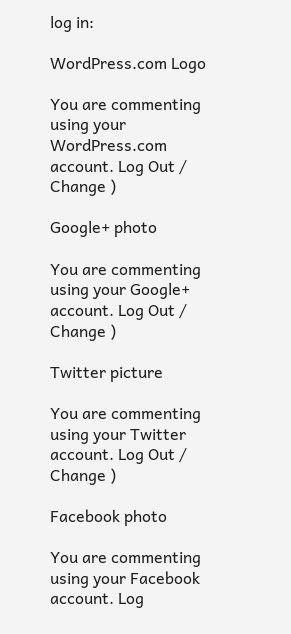log in:

WordPress.com Logo

You are commenting using your WordPress.com account. Log Out /  Change )

Google+ photo

You are commenting using your Google+ account. Log Out /  Change )

Twitter picture

You are commenting using your Twitter account. Log Out /  Change )

Facebook photo

You are commenting using your Facebook account. Log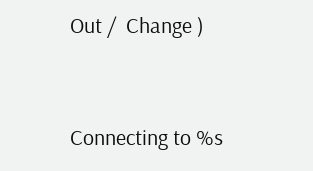Out /  Change )


Connecting to %s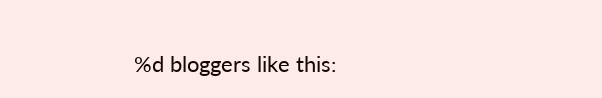%d bloggers like this: